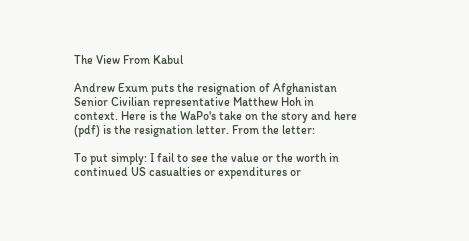The View From Kabul

Andrew Exum puts the resignation of Afghanistan Senior Civilian representative Matthew Hoh in context. Here is the WaPo's take on the story and here (pdf) is the resignation letter. From the letter:

To put simply: I fail to see the value or the worth in continued US casualties or expenditures or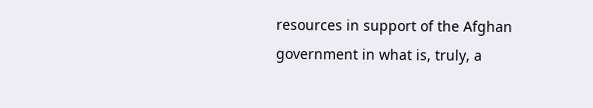resources in support of the Afghan government in what is, truly, a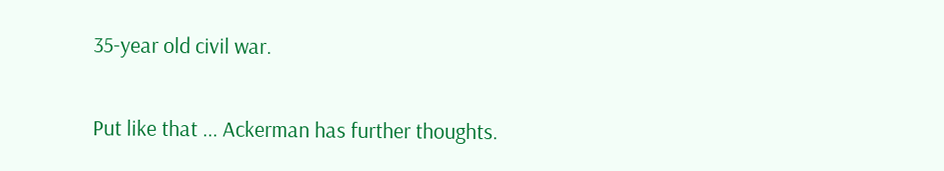35-year old civil war.

Put like that ... Ackerman has further thoughts.